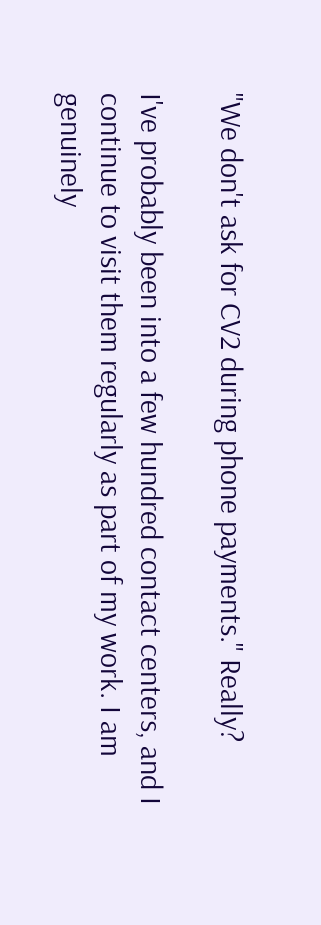"We don't ask for CV2 during phone payments." Really?

I've probably been into a few hundred contact centers, and I continue to visit them regularly as part of my work. I am genuinely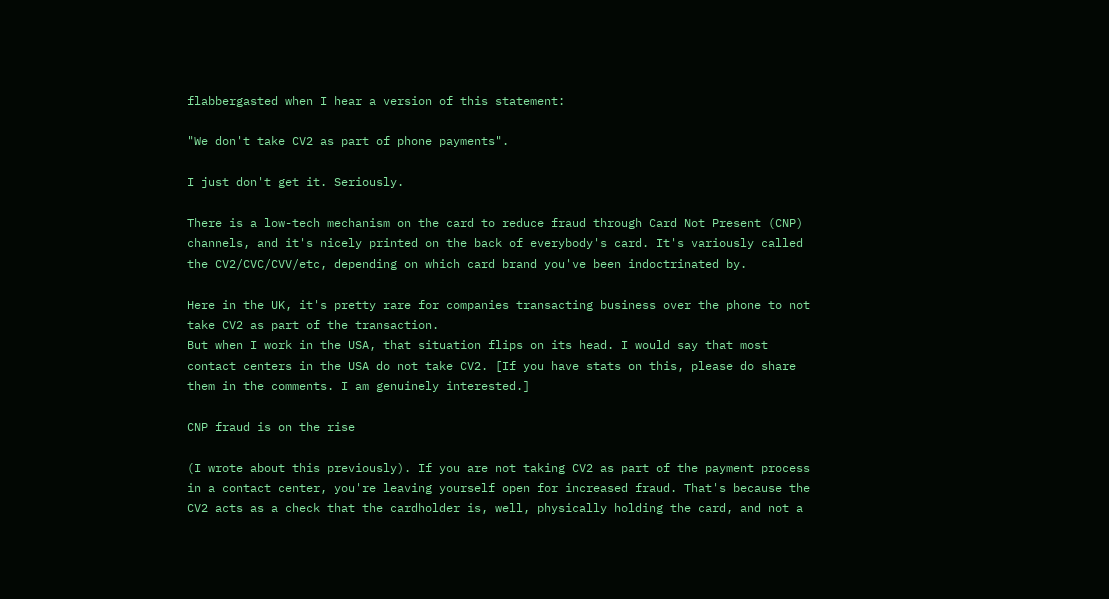flabbergasted when I hear a version of this statement:

"We don't take CV2 as part of phone payments".

I just don't get it. Seriously.

There is a low-tech mechanism on the card to reduce fraud through Card Not Present (CNP) channels, and it's nicely printed on the back of everybody's card. It's variously called the CV2/CVC/CVV/etc, depending on which card brand you've been indoctrinated by.

Here in the UK, it's pretty rare for companies transacting business over the phone to not take CV2 as part of the transaction.
But when I work in the USA, that situation flips on its head. I would say that most contact centers in the USA do not take CV2. [If you have stats on this, please do share them in the comments. I am genuinely interested.]

CNP fraud is on the rise

(I wrote about this previously). If you are not taking CV2 as part of the payment process in a contact center, you're leaving yourself open for increased fraud. That's because the CV2 acts as a check that the cardholder is, well, physically holding the card, and not a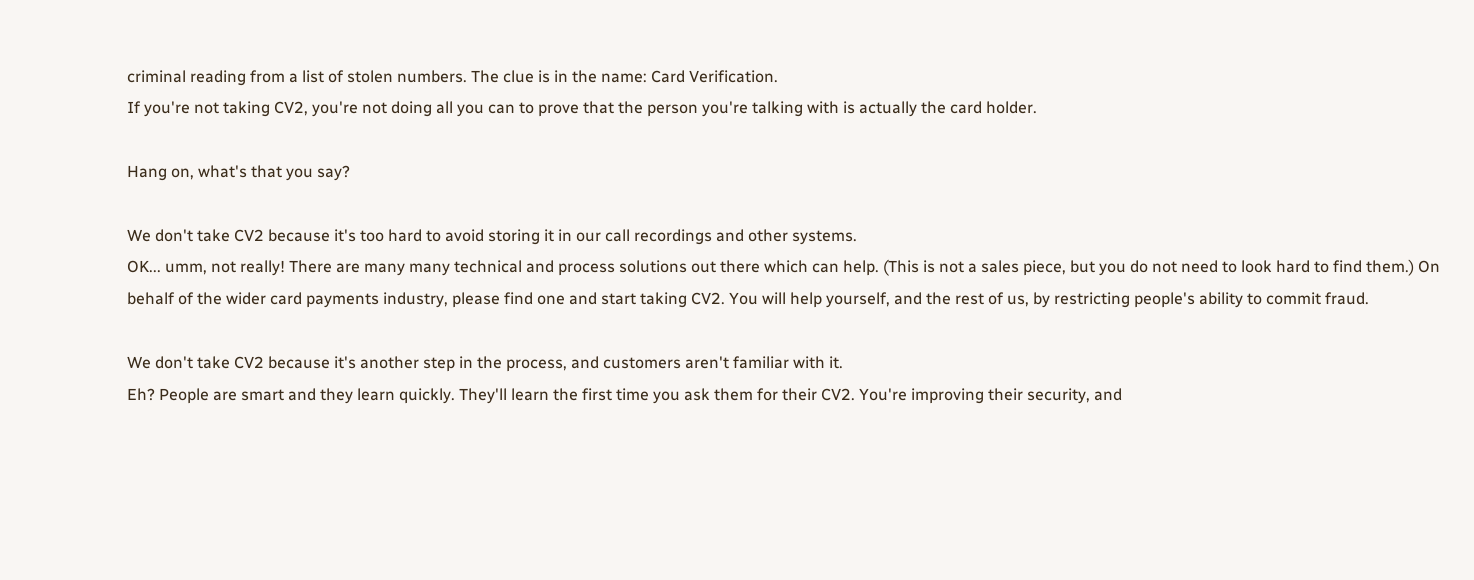criminal reading from a list of stolen numbers. The clue is in the name: Card Verification.
If you're not taking CV2, you're not doing all you can to prove that the person you're talking with is actually the card holder.

Hang on, what's that you say?

We don't take CV2 because it's too hard to avoid storing it in our call recordings and other systems.
OK... umm, not really! There are many many technical and process solutions out there which can help. (This is not a sales piece, but you do not need to look hard to find them.) On behalf of the wider card payments industry, please find one and start taking CV2. You will help yourself, and the rest of us, by restricting people's ability to commit fraud.

We don't take CV2 because it's another step in the process, and customers aren't familiar with it.
Eh? People are smart and they learn quickly. They'll learn the first time you ask them for their CV2. You're improving their security, and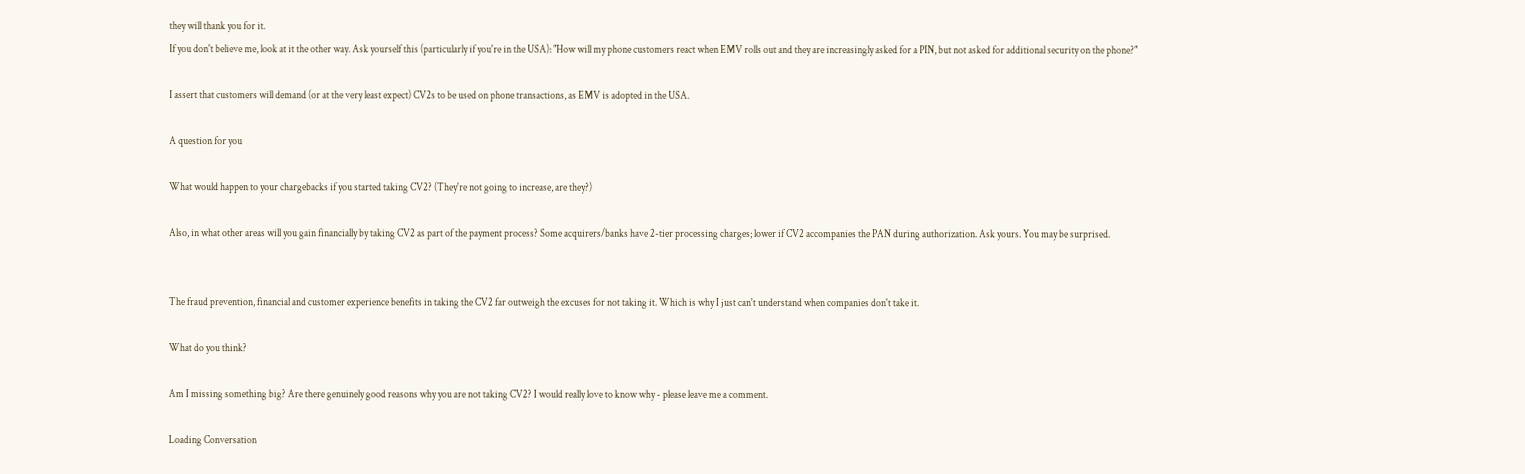they will thank you for it.
If you don't believe me, look at it the other way. Ask yourself this (particularly if you're in the USA): "How will my phone customers react when EMV rolls out and they are increasingly asked for a PIN, but not asked for additional security on the phone?"

I assert that customers will demand (or at the very least expect) CV2s to be used on phone transactions, as EMV is adopted in the USA.

A question for you

What would happen to your chargebacks if you started taking CV2? (They're not going to increase, are they?)

Also, in what other areas will you gain financially by taking CV2 as part of the payment process? Some acquirers/banks have 2-tier processing charges; lower if CV2 accompanies the PAN during authorization. Ask yours. You may be surprised.


The fraud prevention, financial and customer experience benefits in taking the CV2 far outweigh the excuses for not taking it. Which is why I just can't understand when companies don't take it.

What do you think?

Am I missing something big? Are there genuinely good reasons why you are not taking CV2? I would really love to know why - please leave me a comment.

Loading Conversation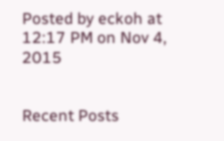Posted by eckoh at 12:17 PM on Nov 4, 2015


Recent Posts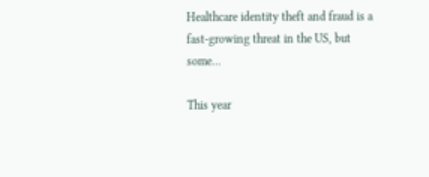Healthcare identity theft and fraud is a fast-growing threat in the US, but some…

This year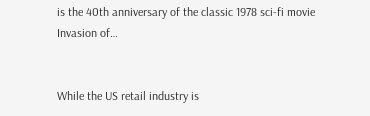is the 40th anniversary of the classic 1978 sci-fi movie Invasion of…


While the US retail industry is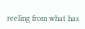reeling from what has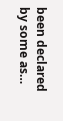been declared by some as…